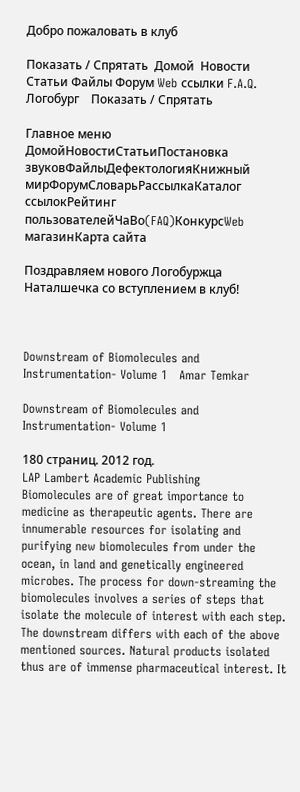Добро пожаловать в клуб

Показать / Спрятать  Домой  Новости Статьи Файлы Форум Web ссылки F.A.Q. Логобург    Показать / Спрятать

Главное меню
ДомойНовостиСтатьиПостановка звуковФайлыДефектологияКнижный мирФорумСловарьРассылкаКаталог ссылокРейтинг пользователейЧаВо(FAQ)КонкурсWeb магазинКарта сайта

Поздравляем нового Логобуржца Наталшечка со вступлением в клуб!



Downstream of Biomolecules and Instrumentation- Volume 1   Amar Temkar

Downstream of Biomolecules and Instrumentation- Volume 1

180 страниц. 2012 год.
LAP Lambert Academic Publishing
Biomolecules are of great importance to medicine as therapeutic agents. There are innumerable resources for isolating and purifying new biomolecules from under the ocean, in land and genetically engineered microbes. The process for down-streaming the biomolecules involves a series of steps that isolate the molecule of interest with each step. The downstream differs with each of the above mentioned sources. Natural products isolated thus are of immense pharmaceutical interest. It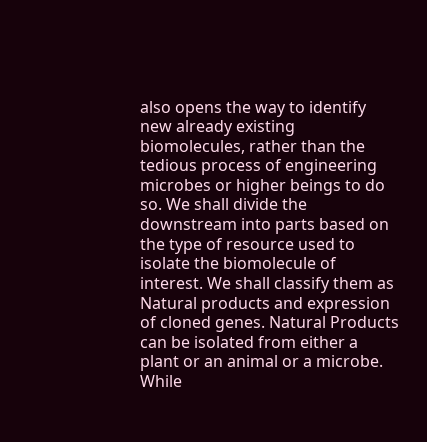also opens the way to identify new already existing biomolecules, rather than the tedious process of engineering microbes or higher beings to do so. We shall divide the downstream into parts based on the type of resource used to isolate the biomolecule of interest. We shall classify them as Natural products and expression of cloned genes. Natural Products can be isolated from either a plant or an animal or a microbe. While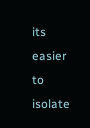its easier to isolate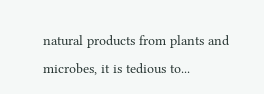natural products from plants and microbes, it is tedious to...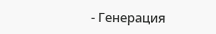- Генерация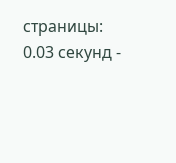страницы: 0.03 секунд -